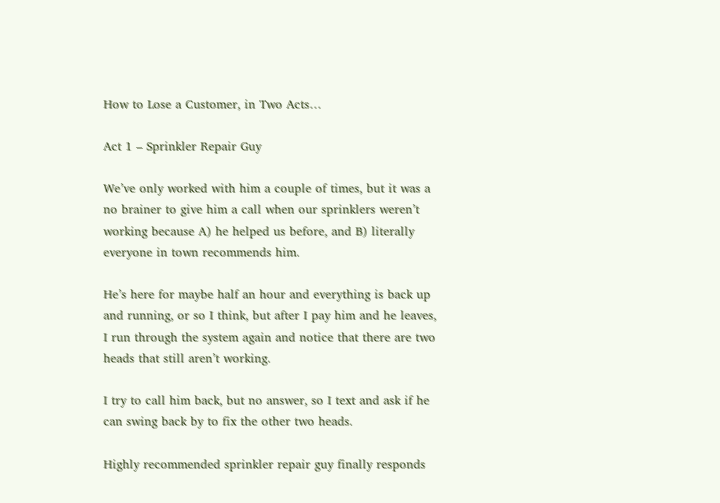How to Lose a Customer, in Two Acts…

Act 1 – Sprinkler Repair Guy

We’ve only worked with him a couple of times, but it was a no brainer to give him a call when our sprinklers weren’t working because A) he helped us before, and B) literally everyone in town recommends him.

He’s here for maybe half an hour and everything is back up and running, or so I think, but after I pay him and he leaves, I run through the system again and notice that there are two heads that still aren’t working.

I try to call him back, but no answer, so I text and ask if he can swing back by to fix the other two heads.

Highly recommended sprinkler repair guy finally responds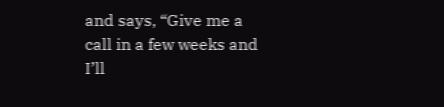and says, “Give me a call in a few weeks and I’ll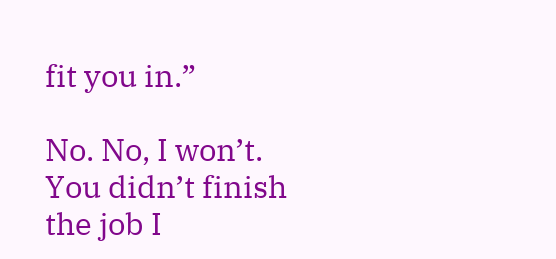fit you in.”

No. No, I won’t. You didn’t finish the job I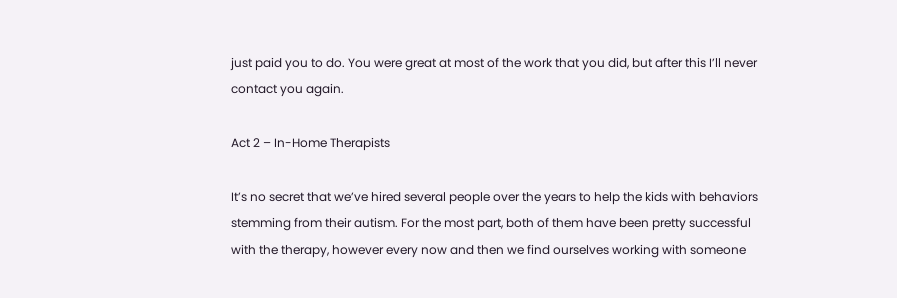just paid you to do. You were great at most of the work that you did, but after this I’ll never contact you again.

Act 2 – In-Home Therapists

It’s no secret that we’ve hired several people over the years to help the kids with behaviors stemming from their autism. For the most part, both of them have been pretty successful with the therapy, however every now and then we find ourselves working with someone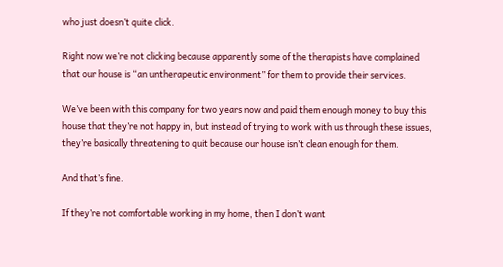who just doesn’t quite click.

Right now we’re not clicking because apparently some of the therapists have complained that our house is “an untherapeutic environment” for them to provide their services.

We’ve been with this company for two years now and paid them enough money to buy this house that they’re not happy in, but instead of trying to work with us through these issues, they’re basically threatening to quit because our house isn’t clean enough for them.

And that’s fine.

If they’re not comfortable working in my home, then I don’t want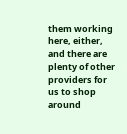them working here, either, and there are plenty of other providers for us to shop around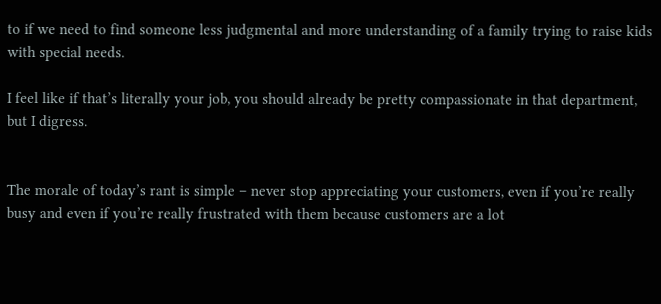to if we need to find someone less judgmental and more understanding of a family trying to raise kids with special needs.

I feel like if that’s literally your job, you should already be pretty compassionate in that department, but I digress.


The morale of today’s rant is simple – never stop appreciating your customers, even if you’re really busy and even if you’re really frustrated with them because customers are a lot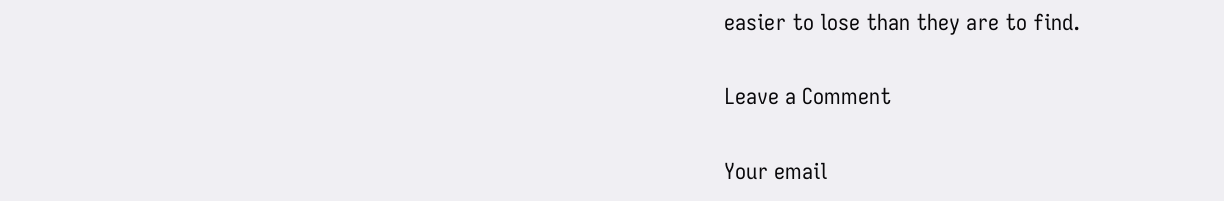easier to lose than they are to find.

Leave a Comment

Your email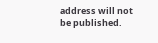address will not be published.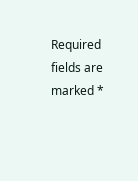Required fields are marked *